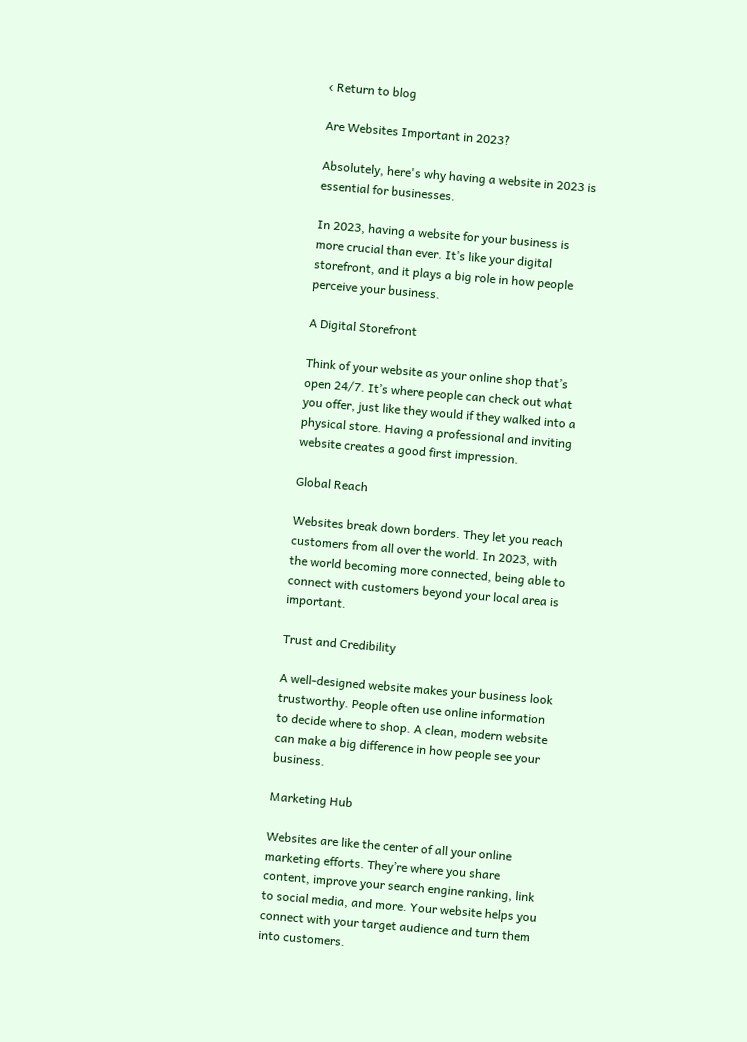‹ Return to blog

Are Websites Important in 2023?

Absolutely, here's why having a website in 2023 is essential for businesses.

In 2023, having a website for your business is more crucial than ever. It’s like your digital storefront, and it plays a big role in how people perceive your business.

A Digital Storefront

Think of your website as your online shop that’s open 24/7. It’s where people can check out what you offer, just like they would if they walked into a physical store. Having a professional and inviting website creates a good first impression.

Global Reach

Websites break down borders. They let you reach customers from all over the world. In 2023, with the world becoming more connected, being able to connect with customers beyond your local area is important.

Trust and Credibility

A well-designed website makes your business look trustworthy. People often use online information to decide where to shop. A clean, modern website can make a big difference in how people see your business.

Marketing Hub

Websites are like the center of all your online marketing efforts. They’re where you share content, improve your search engine ranking, link to social media, and more. Your website helps you connect with your target audience and turn them into customers.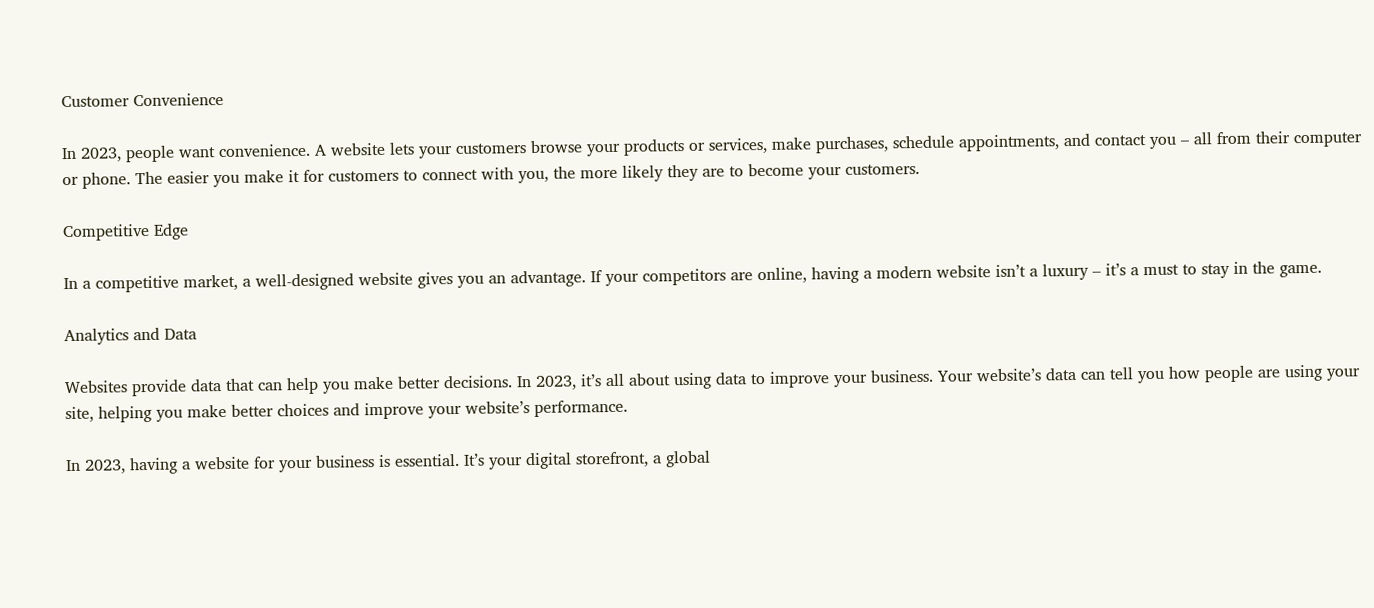Customer Convenience

In 2023, people want convenience. A website lets your customers browse your products or services, make purchases, schedule appointments, and contact you – all from their computer or phone. The easier you make it for customers to connect with you, the more likely they are to become your customers.

Competitive Edge

In a competitive market, a well-designed website gives you an advantage. If your competitors are online, having a modern website isn’t a luxury – it’s a must to stay in the game.

Analytics and Data

Websites provide data that can help you make better decisions. In 2023, it’s all about using data to improve your business. Your website’s data can tell you how people are using your site, helping you make better choices and improve your website’s performance.

In 2023, having a website for your business is essential. It’s your digital storefront, a global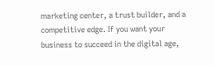marketing center, a trust builder, and a competitive edge. If you want your business to succeed in the digital age,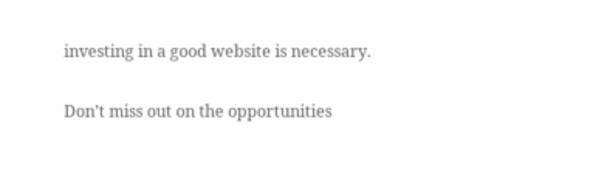investing in a good website is necessary.

Don’t miss out on the opportunities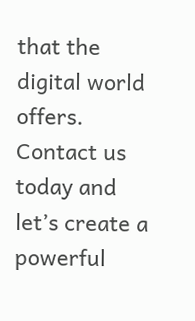that the digital world offers. Contact us today and let’s create a powerful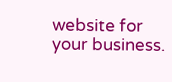website for your business.